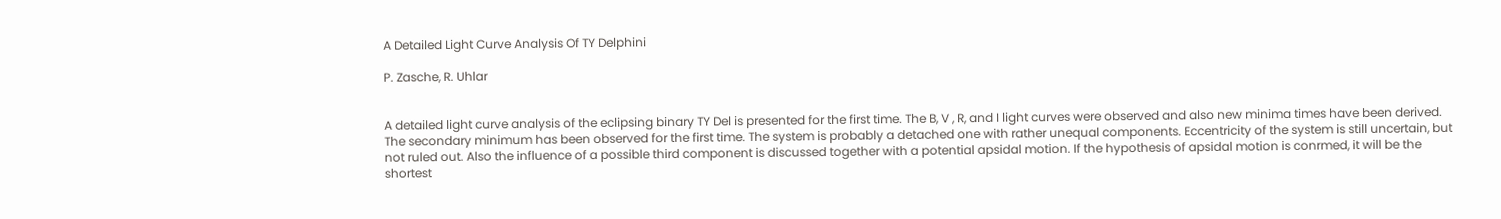A Detailed Light Curve Analysis Of TY Delphini

P. Zasche, R. Uhlar


A detailed light curve analysis of the eclipsing binary TY Del is presented for the first time. The B, V , R, and I light curves were observed and also new minima times have been derived. The secondary minimum has been observed for the first time. The system is probably a detached one with rather unequal components. Eccentricity of the system is still uncertain, but not ruled out. Also the influence of a possible third component is discussed together with a potential apsidal motion. If the hypothesis of apsidal motion is conrmed, it will be the shortest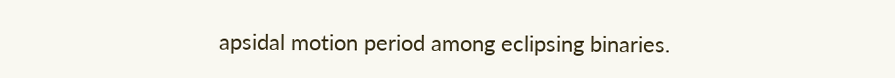apsidal motion period among eclipsing binaries.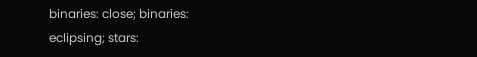binaries: close; binaries: eclipsing; stars: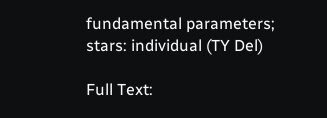fundamental parameters; stars: individual (TY Del)

Full Text: